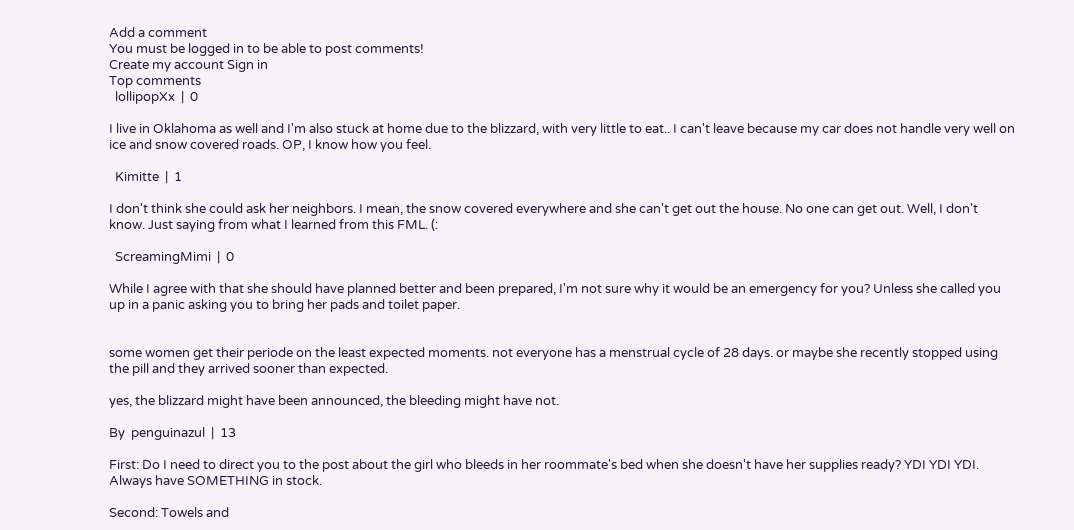Add a comment
You must be logged in to be able to post comments!
Create my account Sign in
Top comments
  lollipopXx  |  0

I live in Oklahoma as well and I'm also stuck at home due to the blizzard, with very little to eat.. I can't leave because my car does not handle very well on ice and snow covered roads. OP, I know how you feel.

  Kimitte  |  1

I don't think she could ask her neighbors. I mean, the snow covered everywhere and she can't get out the house. No one can get out. Well, I don't know. Just saying from what I learned from this FML. (:

  ScreamingMimi  |  0

While I agree with that she should have planned better and been prepared, I'm not sure why it would be an emergency for you? Unless she called you up in a panic asking you to bring her pads and toilet paper.


some women get their periode on the least expected moments. not everyone has a menstrual cycle of 28 days. or maybe she recently stopped using the pill and they arrived sooner than expected.

yes, the blizzard might have been announced, the bleeding might have not.

By  penguinazul  |  13

First: Do I need to direct you to the post about the girl who bleeds in her roommate's bed when she doesn't have her supplies ready? YDI YDI YDI. Always have SOMETHING in stock.

Second: Towels and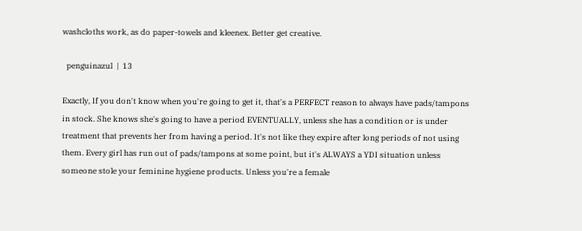washcloths work, as do paper-towels and kleenex. Better get creative.

  penguinazul  |  13

Exactly, If you don't know when you're going to get it, that's a PERFECT reason to always have pads/tampons in stock. She knows she's going to have a period EVENTUALLY, unless she has a condition or is under treatment that prevents her from having a period. It's not like they expire after long periods of not using them. Every girl has run out of pads/tampons at some point, but it's ALWAYS a YDI situation unless someone stole your feminine hygiene products. Unless you're a female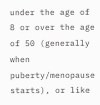under the age of 8 or over the age of 50 (generally when puberty/menopause starts), or like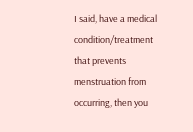I said, have a medical condition/treatment that prevents menstruation from occurring, then you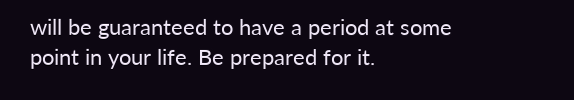will be guaranteed to have a period at some point in your life. Be prepared for it.